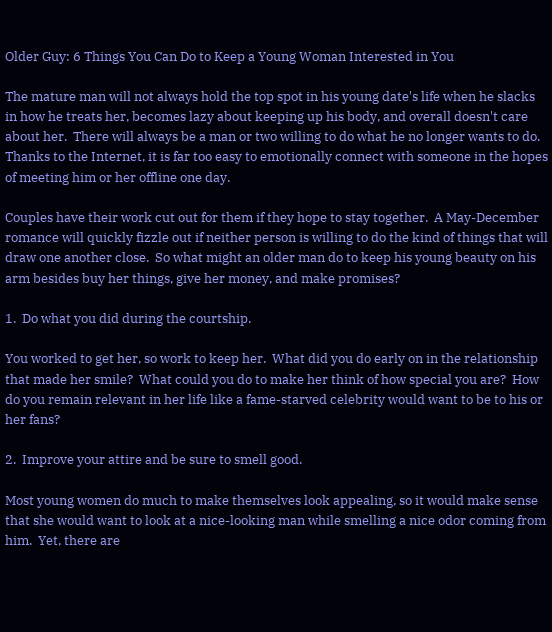Older Guy: 6 Things You Can Do to Keep a Young Woman Interested in You

The mature man will not always hold the top spot in his young date's life when he slacks in how he treats her, becomes lazy about keeping up his body, and overall doesn't care about her.  There will always be a man or two willing to do what he no longer wants to do.  Thanks to the Internet, it is far too easy to emotionally connect with someone in the hopes of meeting him or her offline one day.

Couples have their work cut out for them if they hope to stay together.  A May-December romance will quickly fizzle out if neither person is willing to do the kind of things that will draw one another close.  So what might an older man do to keep his young beauty on his arm besides buy her things, give her money, and make promises?

1.  Do what you did during the courtship.

You worked to get her, so work to keep her.  What did you do early on in the relationship that made her smile?  What could you do to make her think of how special you are?  How do you remain relevant in her life like a fame-starved celebrity would want to be to his or her fans?

2.  Improve your attire and be sure to smell good.

Most young women do much to make themselves look appealing, so it would make sense that she would want to look at a nice-looking man while smelling a nice odor coming from him.  Yet, there are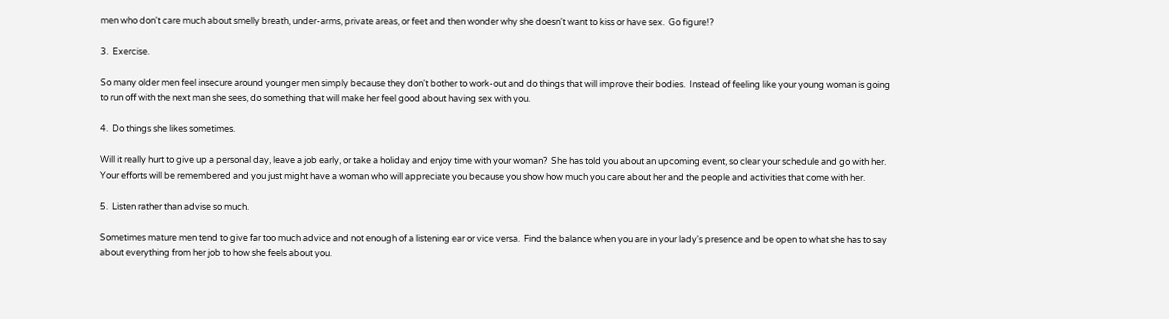men who don't care much about smelly breath, under-arms, private areas, or feet and then wonder why she doesn't want to kiss or have sex.  Go figure!?

3.  Exercise.

So many older men feel insecure around younger men simply because they don't bother to work-out and do things that will improve their bodies.  Instead of feeling like your young woman is going to run off with the next man she sees, do something that will make her feel good about having sex with you.

4.  Do things she likes sometimes.

Will it really hurt to give up a personal day, leave a job early, or take a holiday and enjoy time with your woman?  She has told you about an upcoming event, so clear your schedule and go with her.  Your efforts will be remembered and you just might have a woman who will appreciate you because you show how much you care about her and the people and activities that come with her.

5.  Listen rather than advise so much.

Sometimes mature men tend to give far too much advice and not enough of a listening ear or vice versa.  Find the balance when you are in your lady's presence and be open to what she has to say about everything from her job to how she feels about you.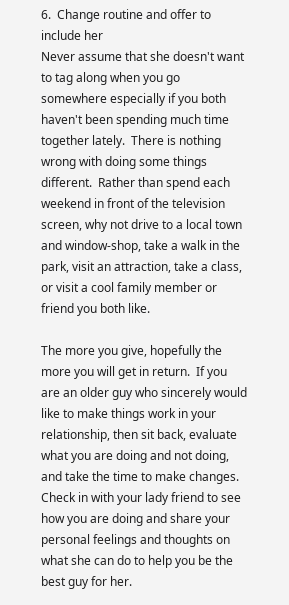6.  Change routine and offer to include her
Never assume that she doesn't want to tag along when you go somewhere especially if you both haven't been spending much time together lately.  There is nothing wrong with doing some things different.  Rather than spend each weekend in front of the television screen, why not drive to a local town and window-shop, take a walk in the park, visit an attraction, take a class, or visit a cool family member or friend you both like.

The more you give, hopefully the more you will get in return.  If you are an older guy who sincerely would like to make things work in your relationship, then sit back, evaluate what you are doing and not doing, and take the time to make changes.  Check in with your lady friend to see how you are doing and share your personal feelings and thoughts on what she can do to help you be the best guy for her.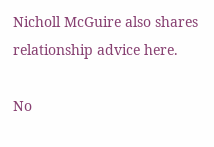Nicholl McGuire also shares relationship advice here.

No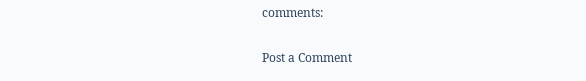comments:

Post a Comment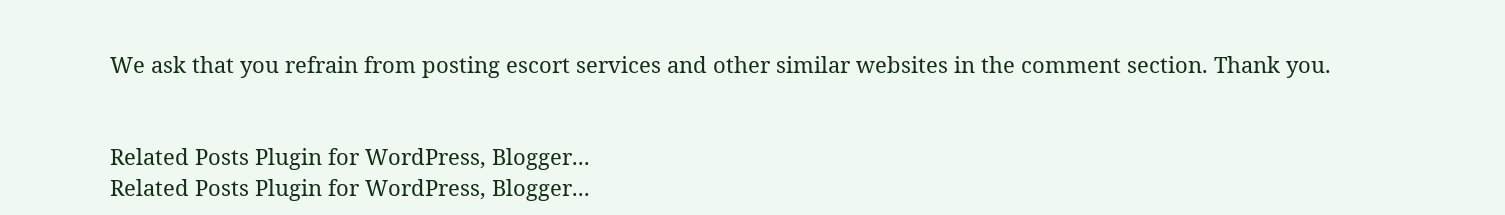We ask that you refrain from posting escort services and other similar websites in the comment section. Thank you.


Related Posts Plugin for WordPress, Blogger...
Related Posts Plugin for WordPress, Blogger...